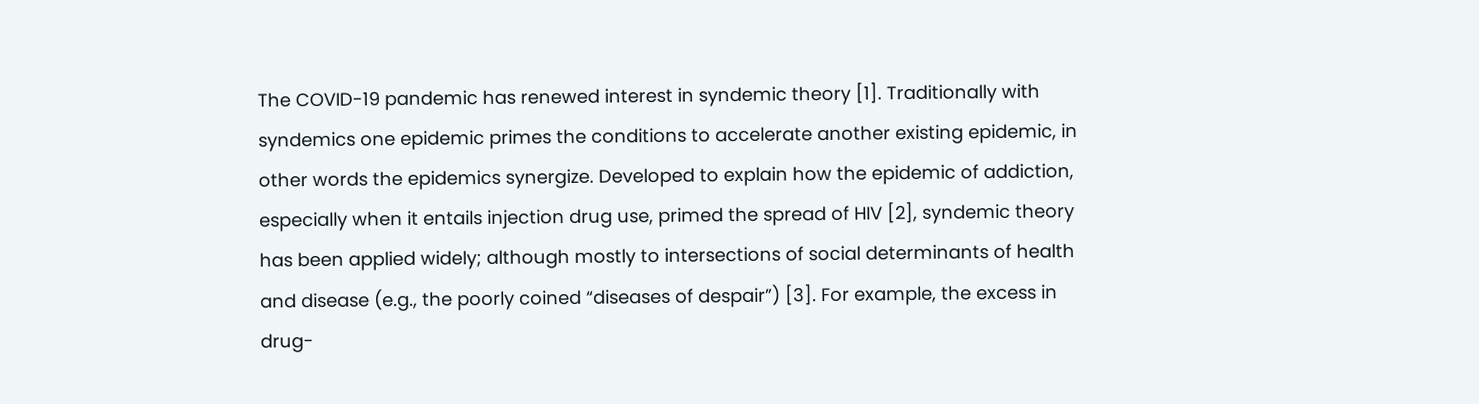The COVID-19 pandemic has renewed interest in syndemic theory [1]. Traditionally with syndemics one epidemic primes the conditions to accelerate another existing epidemic, in other words the epidemics synergize. Developed to explain how the epidemic of addiction, especially when it entails injection drug use, primed the spread of HIV [2], syndemic theory has been applied widely; although mostly to intersections of social determinants of health and disease (e.g., the poorly coined “diseases of despair”) [3]. For example, the excess in drug-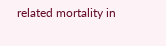related mortality in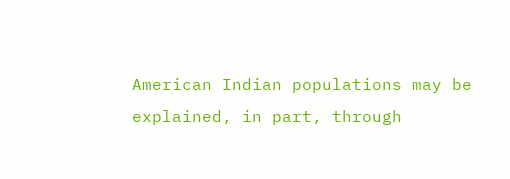American Indian populations may be explained, in part, through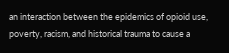an interaction between the epidemics of opioid use, poverty, racism, and historical trauma to cause a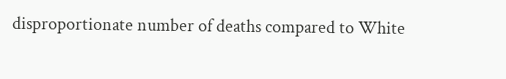disproportionate number of deaths compared to White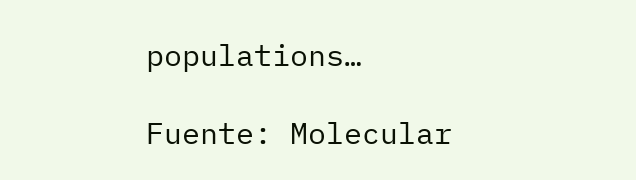populations…

Fuente: Molecular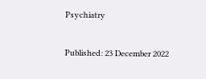Psychiatry

Published: 23 December 2022